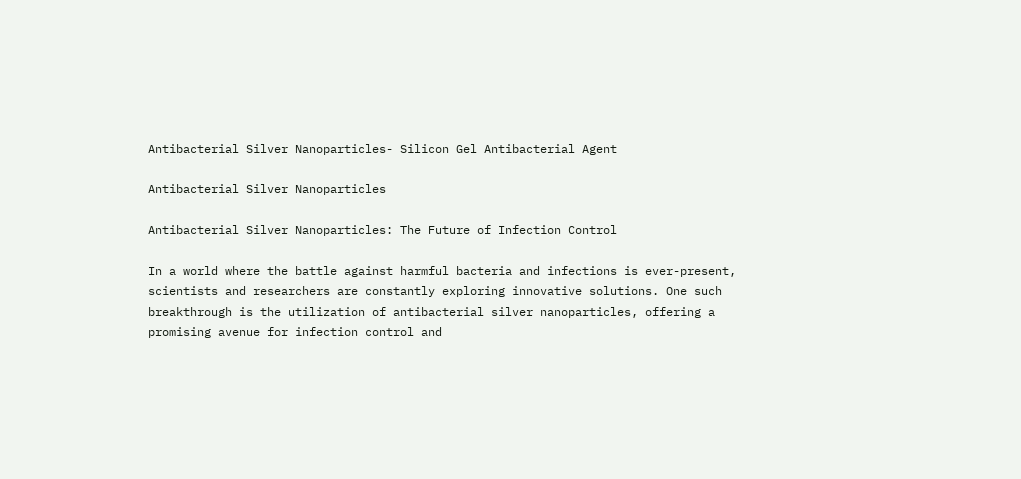Antibacterial Silver Nanoparticles- Silicon Gel Antibacterial Agent

Antibacterial Silver Nanoparticles

Antibacterial Silver Nanoparticles: The Future of Infection Control

In a world where the battle against harmful bacteria and infections is ever-present, scientists and researchers are constantly exploring innovative solutions. One such breakthrough is the utilization of antibacterial silver nanoparticles, offering a promising avenue for infection control and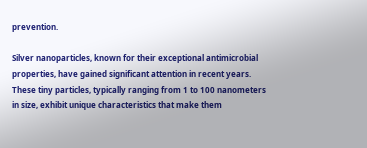prevention.

Silver nanoparticles, known for their exceptional antimicrobial properties, have gained significant attention in recent years. These tiny particles, typically ranging from 1 to 100 nanometers in size, exhibit unique characteristics that make them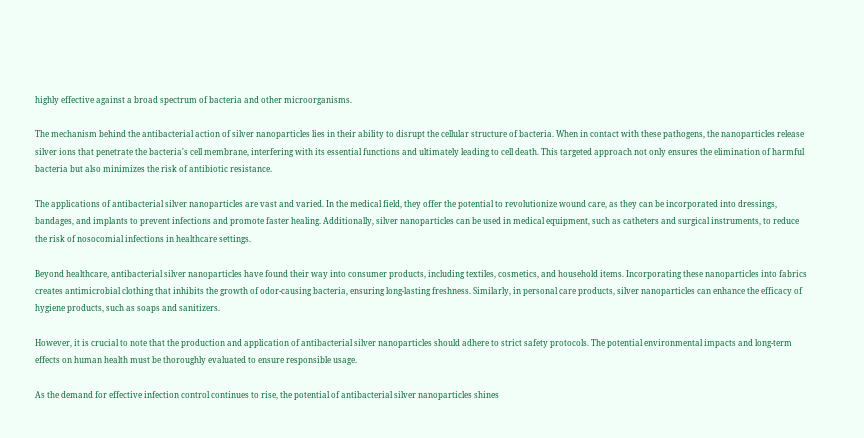highly effective against a broad spectrum of bacteria and other microorganisms.

The mechanism behind the antibacterial action of silver nanoparticles lies in their ability to disrupt the cellular structure of bacteria. When in contact with these pathogens, the nanoparticles release silver ions that penetrate the bacteria's cell membrane, interfering with its essential functions and ultimately leading to cell death. This targeted approach not only ensures the elimination of harmful bacteria but also minimizes the risk of antibiotic resistance.

The applications of antibacterial silver nanoparticles are vast and varied. In the medical field, they offer the potential to revolutionize wound care, as they can be incorporated into dressings, bandages, and implants to prevent infections and promote faster healing. Additionally, silver nanoparticles can be used in medical equipment, such as catheters and surgical instruments, to reduce the risk of nosocomial infections in healthcare settings.

Beyond healthcare, antibacterial silver nanoparticles have found their way into consumer products, including textiles, cosmetics, and household items. Incorporating these nanoparticles into fabrics creates antimicrobial clothing that inhibits the growth of odor-causing bacteria, ensuring long-lasting freshness. Similarly, in personal care products, silver nanoparticles can enhance the efficacy of hygiene products, such as soaps and sanitizers.

However, it is crucial to note that the production and application of antibacterial silver nanoparticles should adhere to strict safety protocols. The potential environmental impacts and long-term effects on human health must be thoroughly evaluated to ensure responsible usage.

As the demand for effective infection control continues to rise, the potential of antibacterial silver nanoparticles shines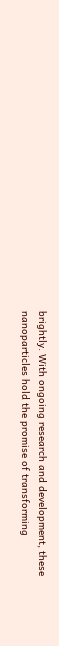brightly. With ongoing research and development, these nanoparticles hold the promise of transforming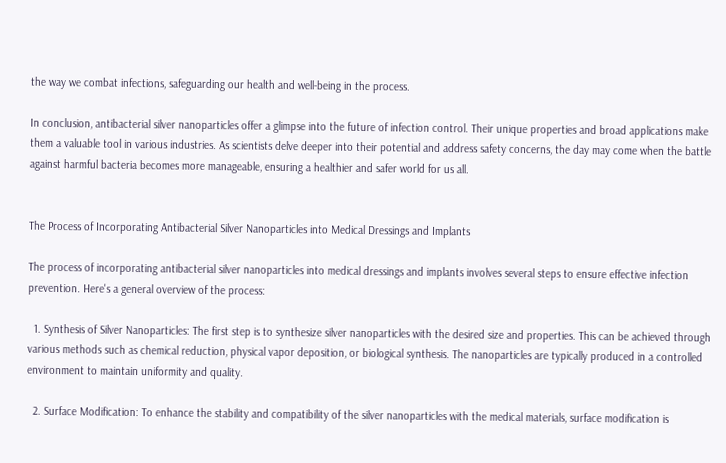the way we combat infections, safeguarding our health and well-being in the process.

In conclusion, antibacterial silver nanoparticles offer a glimpse into the future of infection control. Their unique properties and broad applications make them a valuable tool in various industries. As scientists delve deeper into their potential and address safety concerns, the day may come when the battle against harmful bacteria becomes more manageable, ensuring a healthier and safer world for us all.


The Process of Incorporating Antibacterial Silver Nanoparticles into Medical Dressings and Implants

The process of incorporating antibacterial silver nanoparticles into medical dressings and implants involves several steps to ensure effective infection prevention. Here's a general overview of the process:

  1. Synthesis of Silver Nanoparticles: The first step is to synthesize silver nanoparticles with the desired size and properties. This can be achieved through various methods such as chemical reduction, physical vapor deposition, or biological synthesis. The nanoparticles are typically produced in a controlled environment to maintain uniformity and quality.

  2. Surface Modification: To enhance the stability and compatibility of the silver nanoparticles with the medical materials, surface modification is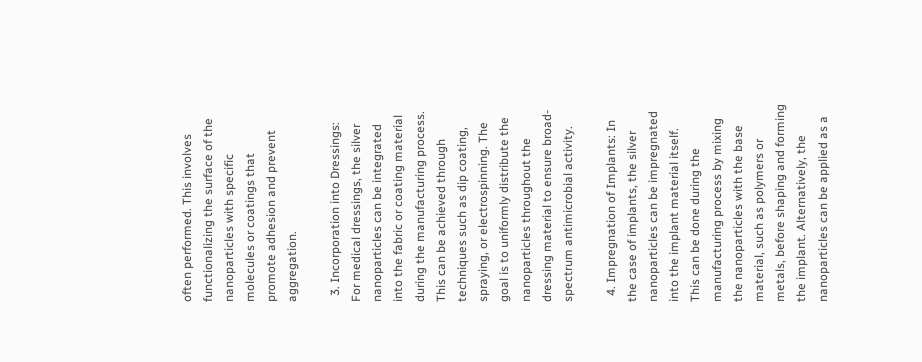often performed. This involves functionalizing the surface of the nanoparticles with specific molecules or coatings that promote adhesion and prevent aggregation.

  3. Incorporation into Dressings: For medical dressings, the silver nanoparticles can be integrated into the fabric or coating material during the manufacturing process. This can be achieved through techniques such as dip coating, spraying, or electrospinning. The goal is to uniformly distribute the nanoparticles throughout the dressing material to ensure broad-spectrum antimicrobial activity.

  4. Impregnation of Implants: In the case of implants, the silver nanoparticles can be impregnated into the implant material itself. This can be done during the manufacturing process by mixing the nanoparticles with the base material, such as polymers or metals, before shaping and forming the implant. Alternatively, the nanoparticles can be applied as a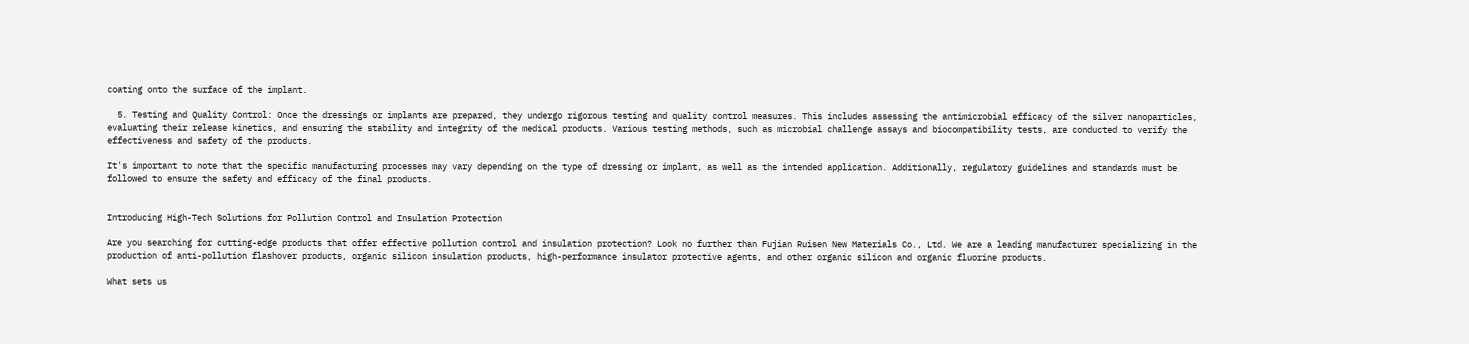coating onto the surface of the implant.

  5. Testing and Quality Control: Once the dressings or implants are prepared, they undergo rigorous testing and quality control measures. This includes assessing the antimicrobial efficacy of the silver nanoparticles, evaluating their release kinetics, and ensuring the stability and integrity of the medical products. Various testing methods, such as microbial challenge assays and biocompatibility tests, are conducted to verify the effectiveness and safety of the products.

It's important to note that the specific manufacturing processes may vary depending on the type of dressing or implant, as well as the intended application. Additionally, regulatory guidelines and standards must be followed to ensure the safety and efficacy of the final products.


Introducing High-Tech Solutions for Pollution Control and Insulation Protection

Are you searching for cutting-edge products that offer effective pollution control and insulation protection? Look no further than Fujian Ruisen New Materials Co., Ltd. We are a leading manufacturer specializing in the production of anti-pollution flashover products, organic silicon insulation products, high-performance insulator protective agents, and other organic silicon and organic fluorine products.

What sets us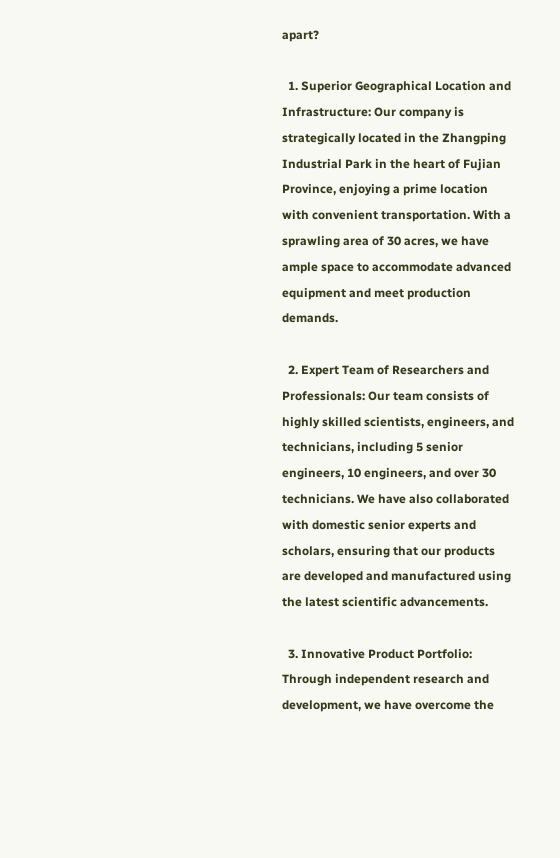apart?

  1. Superior Geographical Location and Infrastructure: Our company is strategically located in the Zhangping Industrial Park in the heart of Fujian Province, enjoying a prime location with convenient transportation. With a sprawling area of 30 acres, we have ample space to accommodate advanced equipment and meet production demands.

  2. Expert Team of Researchers and Professionals: Our team consists of highly skilled scientists, engineers, and technicians, including 5 senior engineers, 10 engineers, and over 30 technicians. We have also collaborated with domestic senior experts and scholars, ensuring that our products are developed and manufactured using the latest scientific advancements.

  3. Innovative Product Portfolio: Through independent research and development, we have overcome the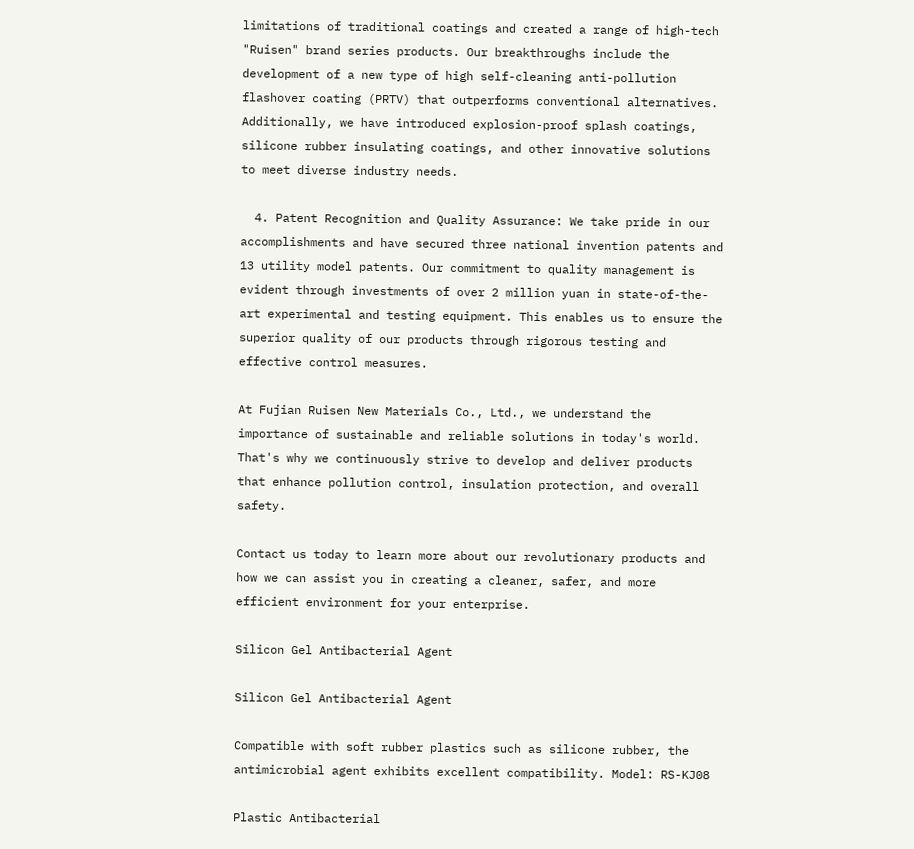limitations of traditional coatings and created a range of high-tech "Ruisen" brand series products. Our breakthroughs include the development of a new type of high self-cleaning anti-pollution flashover coating (PRTV) that outperforms conventional alternatives. Additionally, we have introduced explosion-proof splash coatings, silicone rubber insulating coatings, and other innovative solutions to meet diverse industry needs.

  4. Patent Recognition and Quality Assurance: We take pride in our accomplishments and have secured three national invention patents and 13 utility model patents. Our commitment to quality management is evident through investments of over 2 million yuan in state-of-the-art experimental and testing equipment. This enables us to ensure the superior quality of our products through rigorous testing and effective control measures.

At Fujian Ruisen New Materials Co., Ltd., we understand the importance of sustainable and reliable solutions in today's world. That's why we continuously strive to develop and deliver products that enhance pollution control, insulation protection, and overall safety.

Contact us today to learn more about our revolutionary products and how we can assist you in creating a cleaner, safer, and more efficient environment for your enterprise.

Silicon Gel Antibacterial Agent

Silicon Gel Antibacterial Agent

Compatible with soft rubber plastics such as silicone rubber, the antimicrobial agent exhibits excellent compatibility. Model: RS-KJ08

Plastic Antibacterial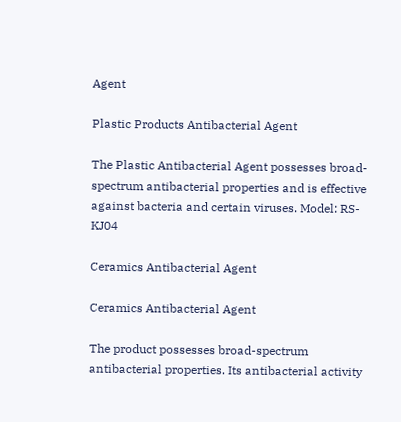Agent

Plastic Products Antibacterial Agent

The Plastic Antibacterial Agent possesses broad-spectrum antibacterial properties and is effective against bacteria and certain viruses. Model: RS-KJ04

Ceramics Antibacterial Agent

Ceramics Antibacterial Agent

The product possesses broad-spectrum antibacterial properties. Its antibacterial activity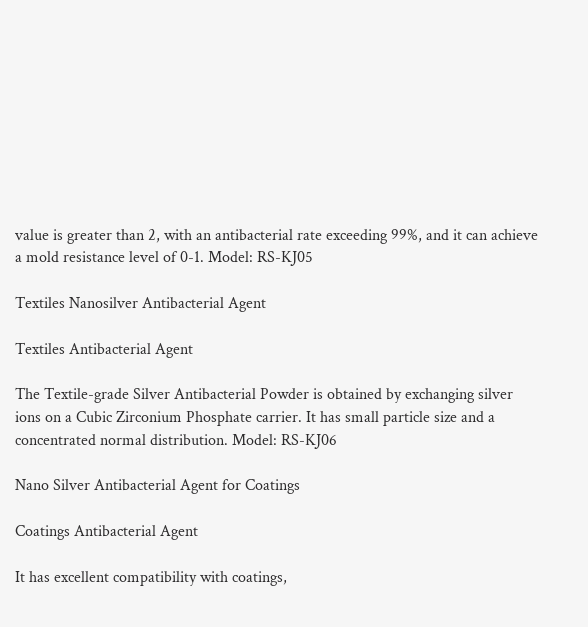value is greater than 2, with an antibacterial rate exceeding 99%, and it can achieve a mold resistance level of 0-1. Model: RS-KJ05

Textiles Nanosilver Antibacterial Agent

Textiles Antibacterial Agent

The Textile-grade Silver Antibacterial Powder is obtained by exchanging silver ions on a Cubic Zirconium Phosphate carrier. It has small particle size and a concentrated normal distribution. Model: RS-KJ06

Nano Silver Antibacterial Agent for Coatings

Coatings Antibacterial Agent

It has excellent compatibility with coatings,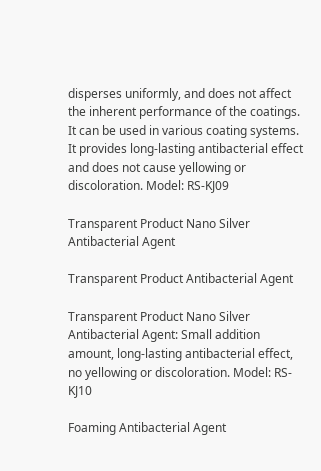disperses uniformly, and does not affect the inherent performance of the coatings. It can be used in various coating systems. It provides long-lasting antibacterial effect and does not cause yellowing or discoloration. Model: RS-KJ09

Transparent Product Nano Silver Antibacterial Agent

Transparent Product Antibacterial Agent

Transparent Product Nano Silver Antibacterial Agent: Small addition amount, long-lasting antibacterial effect, no yellowing or discoloration. Model: RS-KJ10

Foaming Antibacterial Agent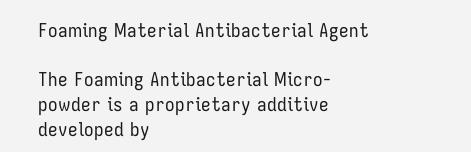Foaming Material Antibacterial Agent

The Foaming Antibacterial Micro-powder is a proprietary additive developed by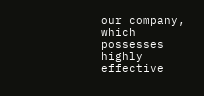our company, which possesses highly effective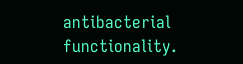antibacterial functionality.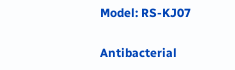Model: RS-KJ07

Antibacterial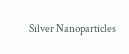Silver Nanoparticles